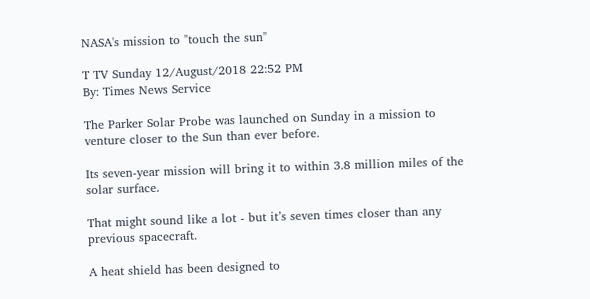NASA's mission to "touch the sun"

T TV Sunday 12/August/2018 22:52 PM
By: Times News Service

The Parker Solar Probe was launched on Sunday in a mission to venture closer to the Sun than ever before.

Its seven-year mission will bring it to within 3.8 million miles of the solar surface.

That might sound like a lot - but it’s seven times closer than any previous spacecraft.

A heat shield has been designed to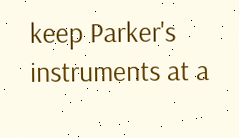keep Parker's instruments at a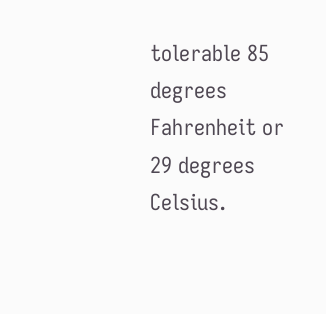tolerable 85 degrees Fahrenheit or 29 degrees Celsius.